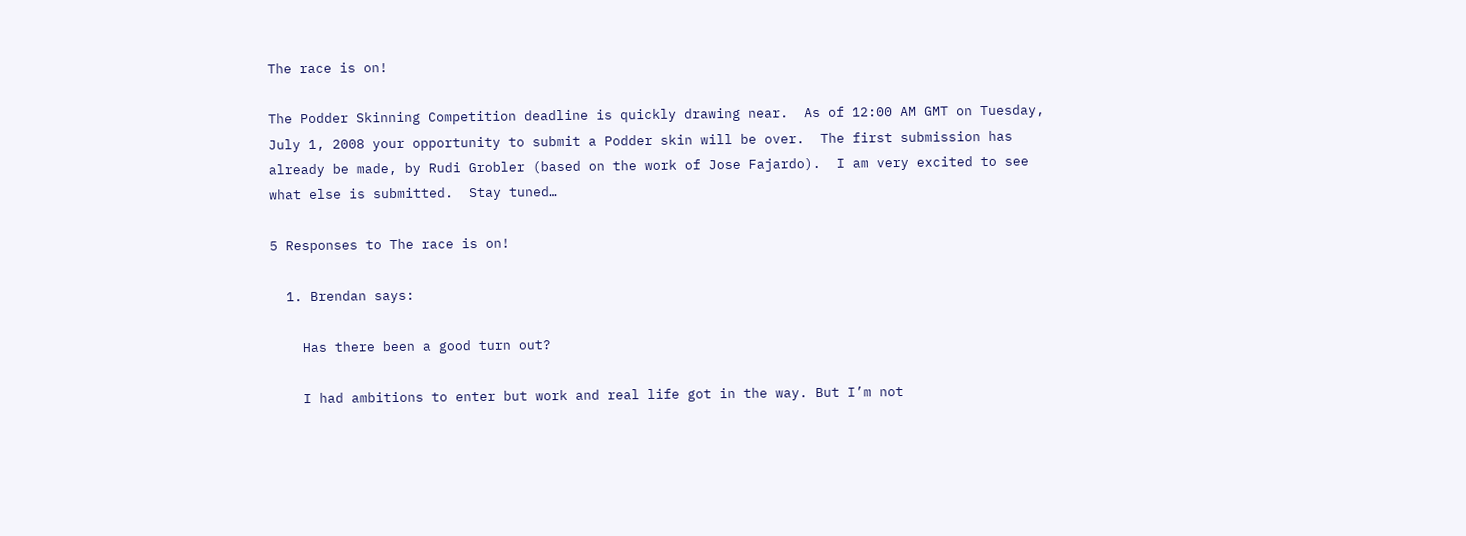The race is on!

The Podder Skinning Competition deadline is quickly drawing near.  As of 12:00 AM GMT on Tuesday, July 1, 2008 your opportunity to submit a Podder skin will be over.  The first submission has already be made, by Rudi Grobler (based on the work of Jose Fajardo).  I am very excited to see what else is submitted.  Stay tuned…

5 Responses to The race is on!

  1. Brendan says:

    Has there been a good turn out?

    I had ambitions to enter but work and real life got in the way. But I’m not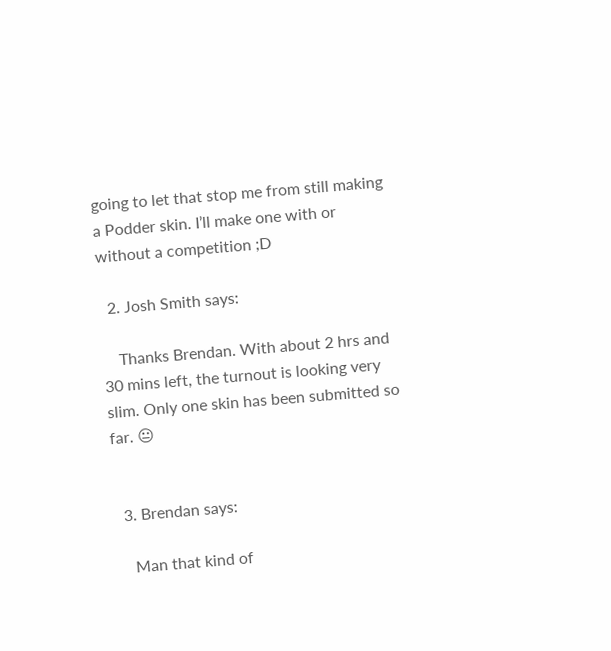going to let that stop me from still making a Podder skin. I’ll make one with or without a competition ;D

  2. Josh Smith says:

    Thanks Brendan. With about 2 hrs and 30 mins left, the turnout is looking very slim. Only one skin has been submitted so far. 😐


  3. Brendan says:

    Man that kind of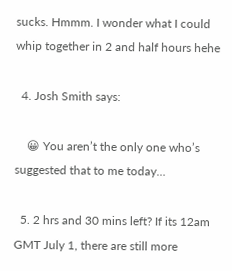sucks. Hmmm. I wonder what I could whip together in 2 and half hours hehe

  4. Josh Smith says:

    😀 You aren’t the only one who’s suggested that to me today…

  5. 2 hrs and 30 mins left? If its 12am GMT July 1, there are still more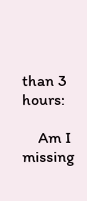than 3 hours:

    Am I missing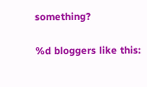something?

%d bloggers like this: